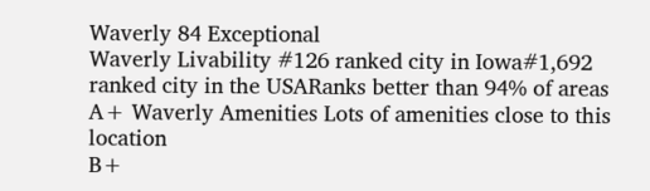Waverly 84 Exceptional
Waverly Livability #126 ranked city in Iowa#1,692 ranked city in the USARanks better than 94% of areas
A+ Waverly Amenities Lots of amenities close to this location
B+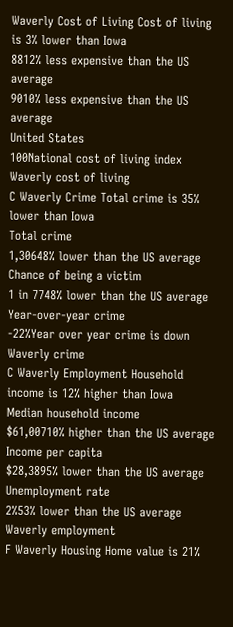Waverly Cost of Living Cost of living is 3% lower than Iowa
8812% less expensive than the US average
9010% less expensive than the US average
United States
100National cost of living index
Waverly cost of living
C Waverly Crime Total crime is 35% lower than Iowa
Total crime
1,30648% lower than the US average
Chance of being a victim
1 in 7748% lower than the US average
Year-over-year crime
-22%Year over year crime is down
Waverly crime
C Waverly Employment Household income is 12% higher than Iowa
Median household income
$61,00710% higher than the US average
Income per capita
$28,3895% lower than the US average
Unemployment rate
2%53% lower than the US average
Waverly employment
F Waverly Housing Home value is 21%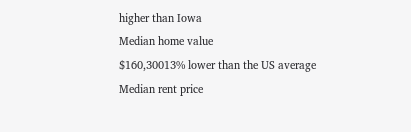higher than Iowa
Median home value
$160,30013% lower than the US average
Median rent price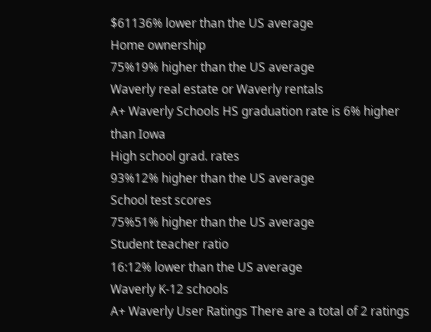$61136% lower than the US average
Home ownership
75%19% higher than the US average
Waverly real estate or Waverly rentals
A+ Waverly Schools HS graduation rate is 6% higher than Iowa
High school grad. rates
93%12% higher than the US average
School test scores
75%51% higher than the US average
Student teacher ratio
16:12% lower than the US average
Waverly K-12 schools
A+ Waverly User Ratings There are a total of 2 ratings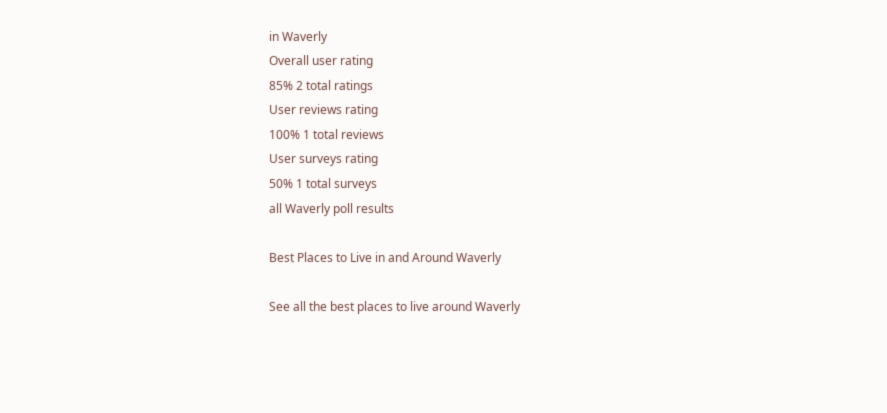in Waverly
Overall user rating
85% 2 total ratings
User reviews rating
100% 1 total reviews
User surveys rating
50% 1 total surveys
all Waverly poll results

Best Places to Live in and Around Waverly

See all the best places to live around Waverly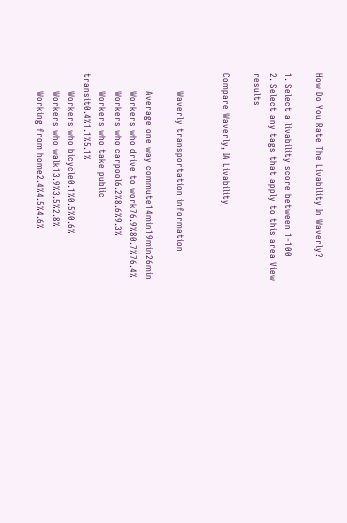How Do You Rate The Livability In Waverly?

1. Select a livability score between 1-100
2. Select any tags that apply to this area View results

Compare Waverly, IA Livability


      Waverly transportation information

      Average one way commute14min19min26min
      Workers who drive to work76.9%80.7%76.4%
      Workers who carpool6.2%8.6%9.3%
      Workers who take public transit0.4%1.1%5.1%
      Workers who bicycle0.1%0.5%0.6%
      Workers who walk13.9%3.5%2.8%
      Working from home2.4%4.5%4.6%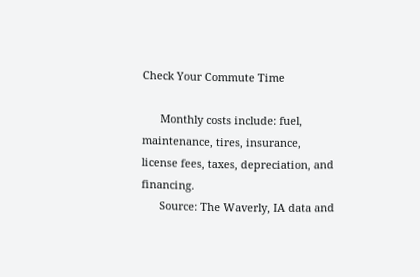Check Your Commute Time

      Monthly costs include: fuel, maintenance, tires, insurance, license fees, taxes, depreciation, and financing.
      Source: The Waverly, IA data and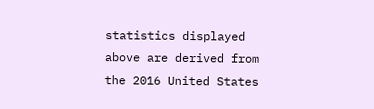statistics displayed above are derived from the 2016 United States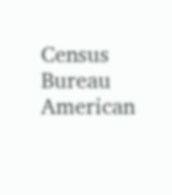Census Bureau American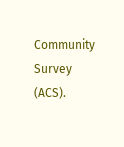Community Survey (ACS).